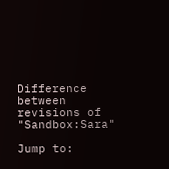Difference between revisions of "Sandbox:Sara"

Jump to: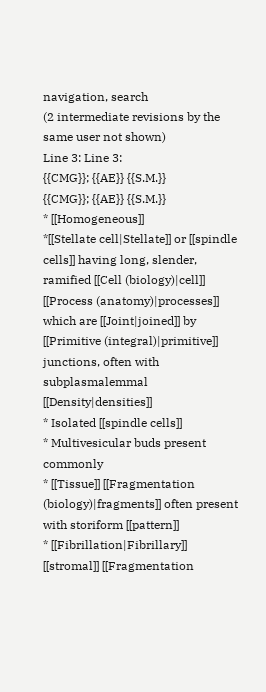navigation, search
(2 intermediate revisions by the same user not shown)
Line 3: Line 3:
{{CMG}}; {{AE}} {{S.M.}}
{{CMG}}; {{AE}} {{S.M.}}
* [[Homogeneous]]
*[[Stellate cell|Stellate]] or [[spindle cells]] having long, slender, ramified [[Cell (biology)|cell]] [[Process (anatomy)|processes]] which are [[Joint|joined]] by [[Primitive (integral)|primitive]] junctions, often with subplasmalemmal [[Density|densities]]
* Isolated [[spindle cells]]
* Multivesicular buds present commonly
* [[Tissue]] [[Fragmentation (biology)|fragments]] often present with storiform [[pattern]]
* [[Fibrillation|Fibrillary]] [[stromal]] [[Fragmentation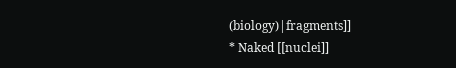(biology)|fragments]]
* Naked [[nuclei]]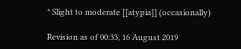* Slight to moderate [[atypia]] (occasionally)

Revision as of 00:33, 16 August 2019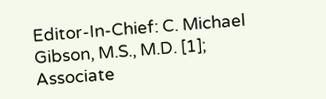Editor-In-Chief: C. Michael Gibson, M.S., M.D. [1]; Associate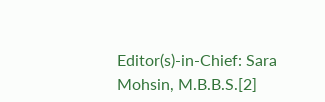Editor(s)-in-Chief: Sara Mohsin, M.B.B.S.[2]